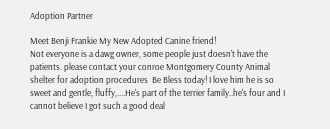Adoption Partner

Meet Benji Frankie My New Adopted Canine friend!
Not everyone is a dawg owner, some people just doesn't have the patients. please contact your conroe Montgomery County Animal shelter for adoption procedures  Be Bless today! I love him he is so sweet and gentle, fluffy,....He's part of the terrier family..he's four and I cannot believe I got such a good deal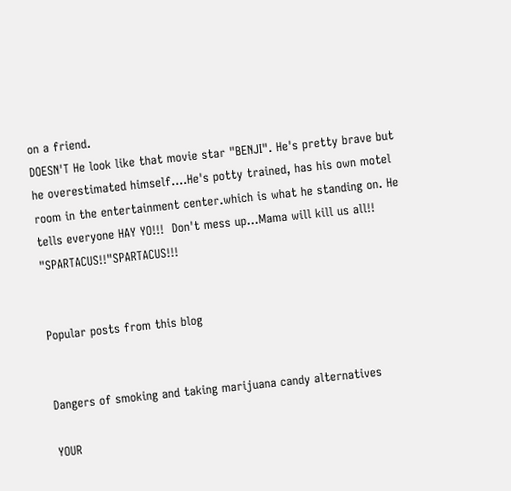on a friend.
DOESN'T He look like that movie star "BENJI". He's pretty brave but he overestimated himself....He's potty trained, has his own motel room in the entertainment center.which is what he standing on. He tells everyone HAY YO!!!  Don't mess up...Mama will kill us all!! "SPARTACUS!!"SPARTACUS!!!


Popular posts from this blog


Dangers of smoking and taking marijuana candy alternatives

YOUR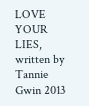LOVE YOUR LIES, written by Tannie Gwin 2013